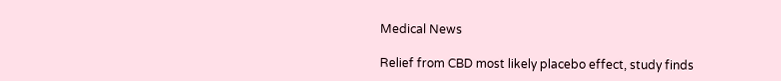Medical News

Relief from CBD most likely placebo effect, study finds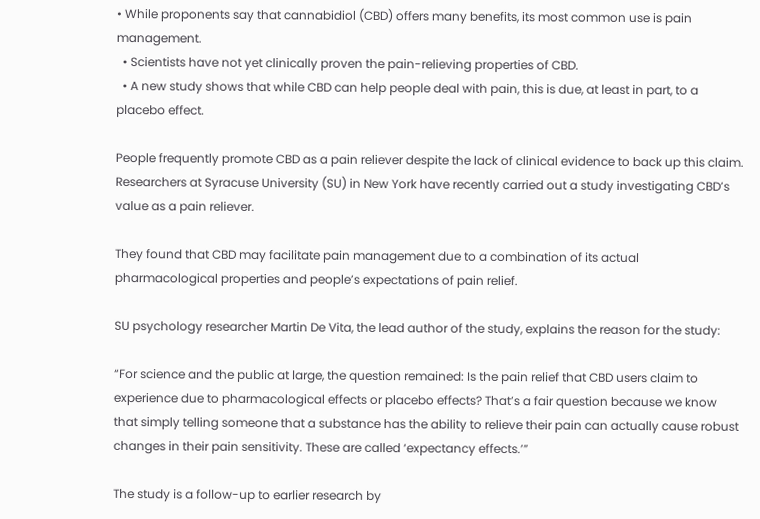• While proponents say that cannabidiol (CBD) offers many benefits, its most common use is pain management.
  • Scientists have not yet clinically proven the pain-relieving properties of CBD.
  • A new study shows that while CBD can help people deal with pain, this is due, at least in part, to a placebo effect.

People frequently promote CBD as a pain reliever despite the lack of clinical evidence to back up this claim. Researchers at Syracuse University (SU) in New York have recently carried out a study investigating CBD’s value as a pain reliever.

They found that CBD may facilitate pain management due to a combination of its actual pharmacological properties and people’s expectations of pain relief.

SU psychology researcher Martin De Vita, the lead author of the study, explains the reason for the study:

“For science and the public at large, the question remained: Is the pain relief that CBD users claim to experience due to pharmacological effects or placebo effects? That’s a fair question because we know that simply telling someone that a substance has the ability to relieve their pain can actually cause robust changes in their pain sensitivity. These are called ‘expectancy effects.’”

The study is a follow-up to earlier research by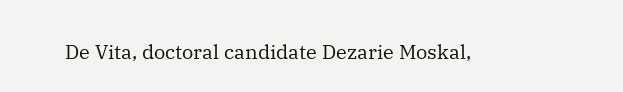De Vita, doctoral candidate Dezarie Moskal,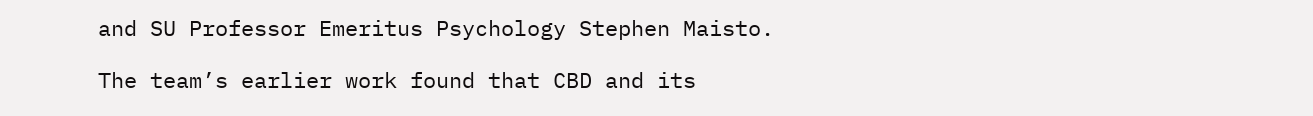and SU Professor Emeritus Psychology Stephen Maisto.

The team’s earlier work found that CBD and its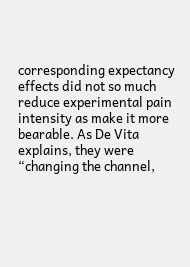corresponding expectancy effects did not so much reduce experimental pain intensity as make it more bearable. As De Vita explains, they were “changing the channel,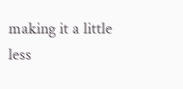making it a little less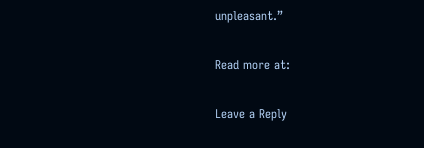unpleasant.”

Read more at:

Leave a Reply